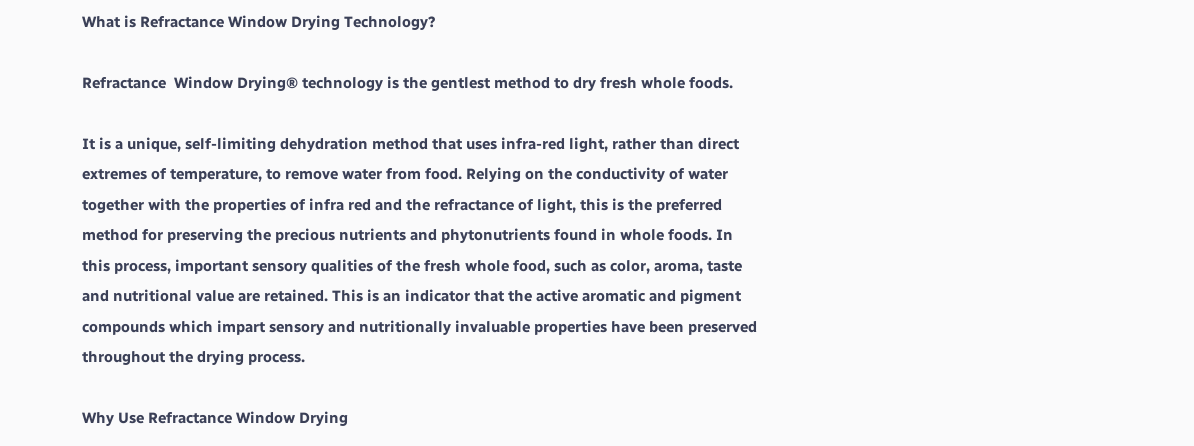What is Refractance Window Drying Technology?

Refractance  Window Drying® technology is the gentlest method to dry fresh whole foods.

It is a unique, self-limiting dehydration method that uses infra-red light, rather than direct extremes of temperature, to remove water from food. Relying on the conductivity of water together with the properties of infra red and the refractance of light, this is the preferred method for preserving the precious nutrients and phytonutrients found in whole foods. In this process, important sensory qualities of the fresh whole food, such as color, aroma, taste and nutritional value are retained. This is an indicator that the active aromatic and pigment compounds which impart sensory and nutritionally invaluable properties have been preserved throughout the drying process.

Why Use Refractance Window Drying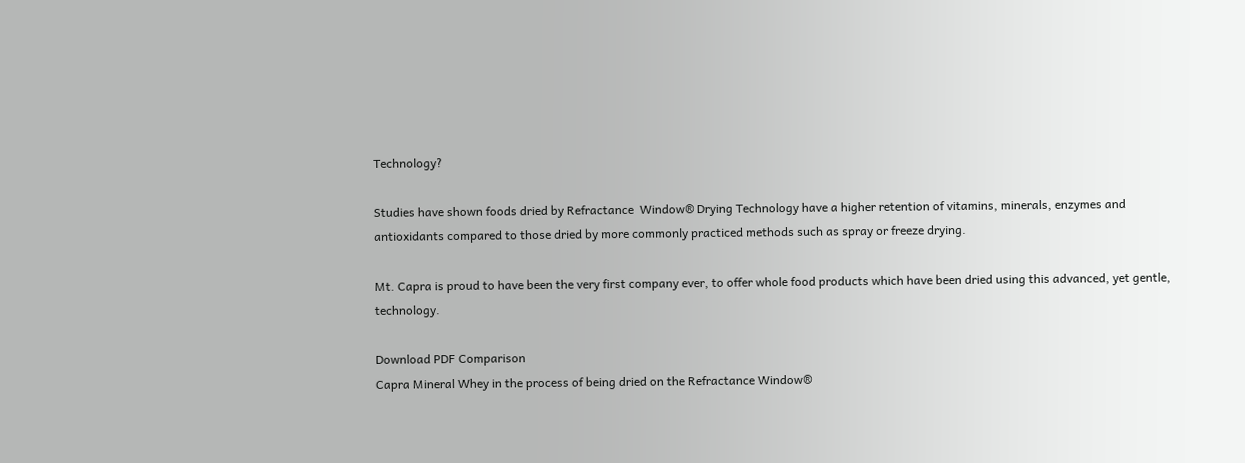Technology?

Studies have shown foods dried by Refractance  Window® Drying Technology have a higher retention of vitamins, minerals, enzymes and antioxidants compared to those dried by more commonly practiced methods such as spray or freeze drying.

Mt. Capra is proud to have been the very first company ever, to offer whole food products which have been dried using this advanced, yet gentle, technology.

Download PDF Comparison
Capra Mineral Whey in the process of being dried on the Refractance Window®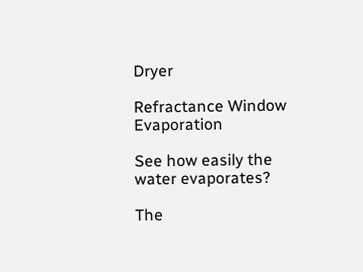Dryer

Refractance Window Evaporation

See how easily the water evaporates?

The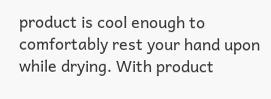product is cool enough to comfortably rest your hand upon while drying. With product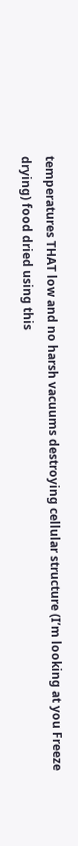temperatures THAT low and no harsh vacuums destroying cellular structure (I’m looking at you Freeze drying) food dried using this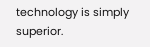technology is simply superior.